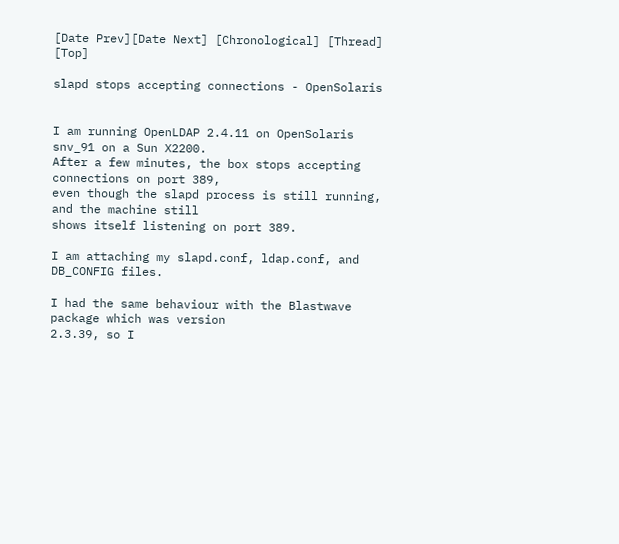[Date Prev][Date Next] [Chronological] [Thread] [Top]

slapd stops accepting connections - OpenSolaris


I am running OpenLDAP 2.4.11 on OpenSolaris snv_91 on a Sun X2200.
After a few minutes, the box stops accepting connections on port 389,
even though the slapd process is still running, and the machine still
shows itself listening on port 389.

I am attaching my slapd.conf, ldap.conf, and DB_CONFIG files.

I had the same behaviour with the Blastwave package which was version
2.3.39, so I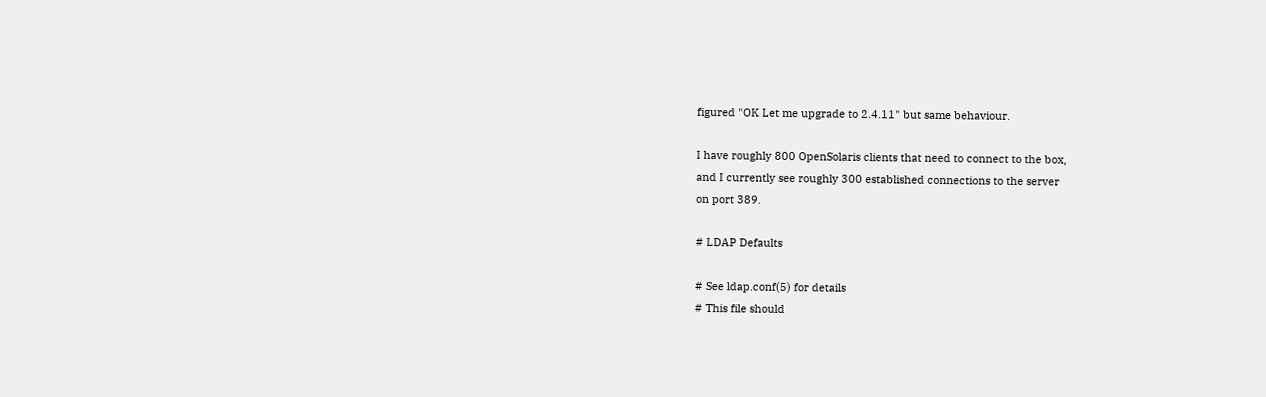figured "OK Let me upgrade to 2.4.11" but same behaviour.

I have roughly 800 OpenSolaris clients that need to connect to the box,
and I currently see roughly 300 established connections to the server
on port 389.

# LDAP Defaults

# See ldap.conf(5) for details
# This file should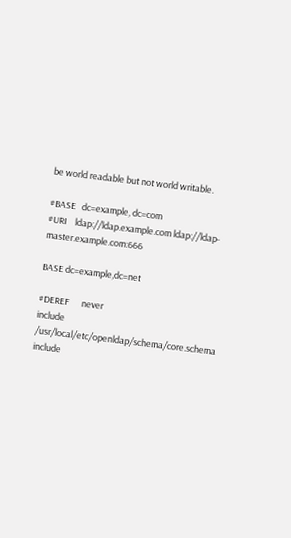be world readable but not world writable.

#BASE   dc=example, dc=com
#URI    ldap://ldap.example.com ldap://ldap-master.example.com:666

BASE dc=example,dc=net

#DEREF      never
include     /usr/local/etc/openldap/schema/core.schema
include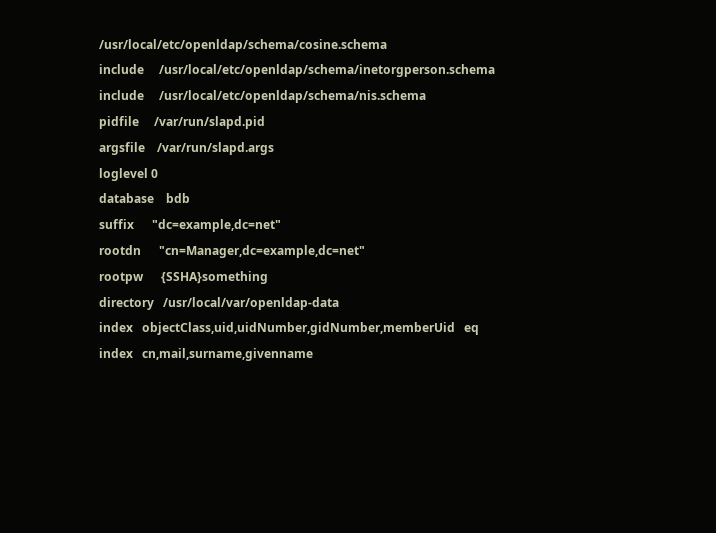/usr/local/etc/openldap/schema/cosine.schema
include     /usr/local/etc/openldap/schema/inetorgperson.schema
include     /usr/local/etc/openldap/schema/nis.schema
pidfile     /var/run/slapd.pid
argsfile    /var/run/slapd.args
loglevel 0
database    bdb
suffix      "dc=example,dc=net"
rootdn      "cn=Manager,dc=example,dc=net"
rootpw      {SSHA}something
directory   /usr/local/var/openldap-data
index   objectClass,uid,uidNumber,gidNumber,memberUid   eq
index   cn,mail,surname,givenname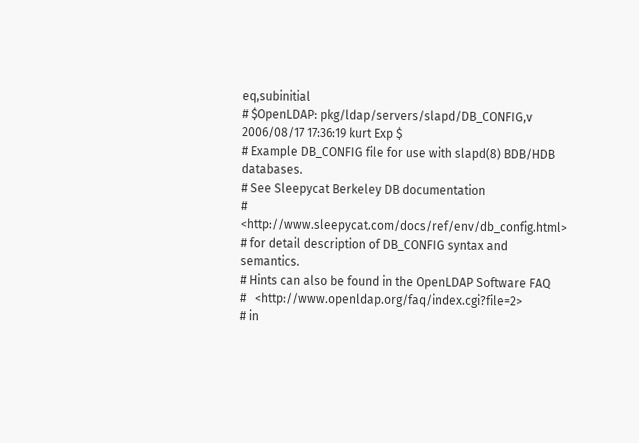eq,subinitial
# $OpenLDAP: pkg/ldap/servers/slapd/DB_CONFIG,v 2006/08/17 17:36:19 kurt Exp $
# Example DB_CONFIG file for use with slapd(8) BDB/HDB databases.
# See Sleepycat Berkeley DB documentation
#   <http://www.sleepycat.com/docs/ref/env/db_config.html>
# for detail description of DB_CONFIG syntax and semantics.
# Hints can also be found in the OpenLDAP Software FAQ
#   <http://www.openldap.org/faq/index.cgi?file=2>
# in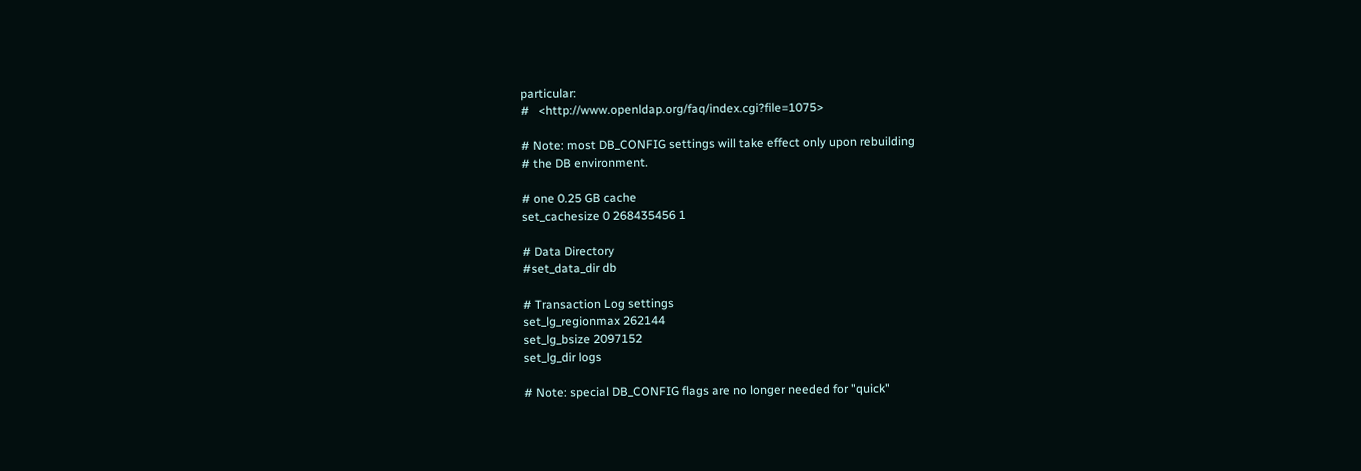particular:
#   <http://www.openldap.org/faq/index.cgi?file=1075>

# Note: most DB_CONFIG settings will take effect only upon rebuilding
# the DB environment.

# one 0.25 GB cache
set_cachesize 0 268435456 1

# Data Directory
#set_data_dir db

# Transaction Log settings
set_lg_regionmax 262144
set_lg_bsize 2097152
set_lg_dir logs

# Note: special DB_CONFIG flags are no longer needed for "quick"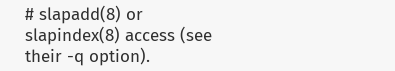# slapadd(8) or slapindex(8) access (see their -q option).